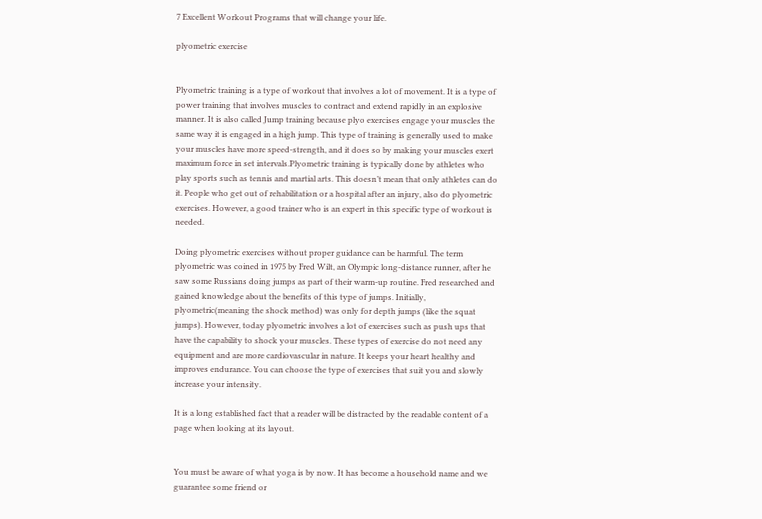7 Excellent Workout Programs that will change your life.

plyometric exercise


Plyometric training is a type of workout that involves a lot of movement. It is a type of power training that involves muscles to contract and extend rapidly in an explosive manner. It is also called Jump training because plyo exercises engage your muscles the same way it is engaged in a high jump. This type of training is generally used to make your muscles have more speed-strength, and it does so by making your muscles exert maximum force in set intervals.Plyometric training is typically done by athletes who play sports such as tennis and martial arts. This doesn’t mean that only athletes can do it. People who get out of rehabilitation or a hospital after an injury, also do plyometric exercises. However, a good trainer who is an expert in this specific type of workout is needed.

Doing plyometric exercises without proper guidance can be harmful. The term plyometric was coined in 1975 by Fred Wilt, an Olympic long-distance runner, after he saw some Russians doing jumps as part of their warm-up routine. Fred researched and gained knowledge about the benefits of this type of jumps. Initially, plyometric(meaning the shock method) was only for depth jumps (like the squat jumps). However, today plyometric involves a lot of exercises such as push ups that have the capability to shock your muscles. These types of exercise do not need any equipment and are more cardiovascular in nature. It keeps your heart healthy and improves endurance. You can choose the type of exercises that suit you and slowly increase your intensity.

It is a long established fact that a reader will be distracted by the readable content of a page when looking at its layout.


You must be aware of what yoga is by now. It has become a household name and we guarantee some friend or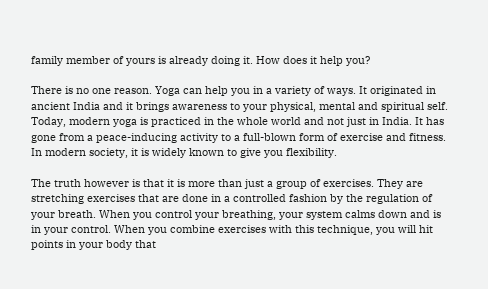family member of yours is already doing it. How does it help you?

There is no one reason. Yoga can help you in a variety of ways. It originated in ancient India and it brings awareness to your physical, mental and spiritual self. Today, modern yoga is practiced in the whole world and not just in India. It has gone from a peace-inducing activity to a full-blown form of exercise and fitness. In modern society, it is widely known to give you flexibility.

The truth however is that it is more than just a group of exercises. They are stretching exercises that are done in a controlled fashion by the regulation of your breath. When you control your breathing, your system calms down and is in your control. When you combine exercises with this technique, you will hit points in your body that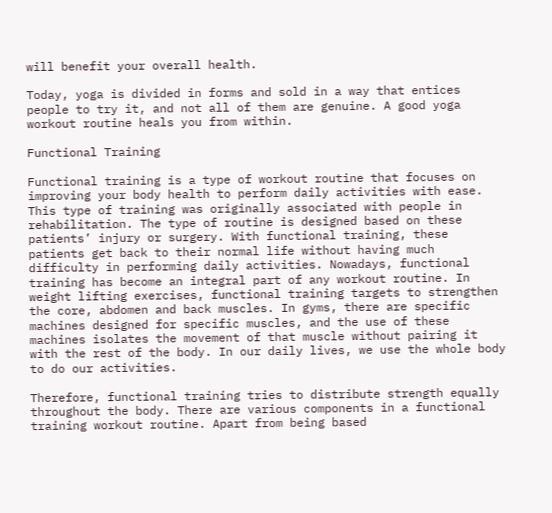will benefit your overall health.

Today, yoga is divided in forms and sold in a way that entices people to try it, and not all of them are genuine. A good yoga workout routine heals you from within.

Functional Training

Functional training is a type of workout routine that focuses on improving your body health to perform daily activities with ease. This type of training was originally associated with people in rehabilitation. The type of routine is designed based on these patients’ injury or surgery. With functional training, these patients get back to their normal life without having much difficulty in performing daily activities. Nowadays, functional training has become an integral part of any workout routine. In weight lifting exercises, functional training targets to strengthen the core, abdomen and back muscles. In gyms, there are specific machines designed for specific muscles, and the use of these machines isolates the movement of that muscle without pairing it with the rest of the body. In our daily lives, we use the whole body to do our activities.

Therefore, functional training tries to distribute strength equally throughout the body. There are various components in a functional training workout routine. Apart from being based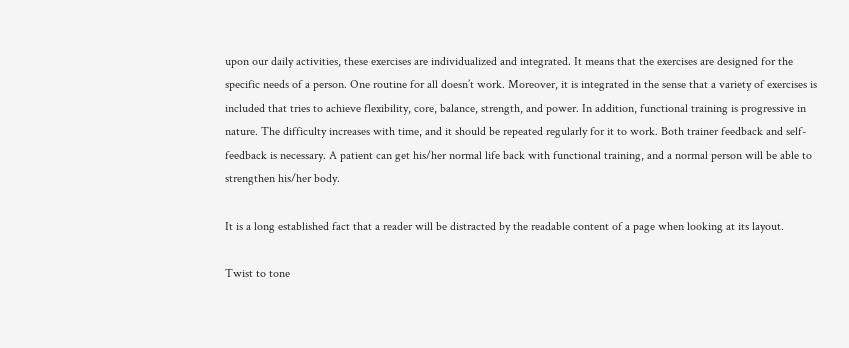upon our daily activities, these exercises are individualized and integrated. It means that the exercises are designed for the specific needs of a person. One routine for all doesn’t work. Moreover, it is integrated in the sense that a variety of exercises is included that tries to achieve flexibility, core, balance, strength, and power. In addition, functional training is progressive in nature. The difficulty increases with time, and it should be repeated regularly for it to work. Both trainer feedback and self-feedback is necessary. A patient can get his/her normal life back with functional training, and a normal person will be able to strengthen his/her body.

It is a long established fact that a reader will be distracted by the readable content of a page when looking at its layout.

Twist to tone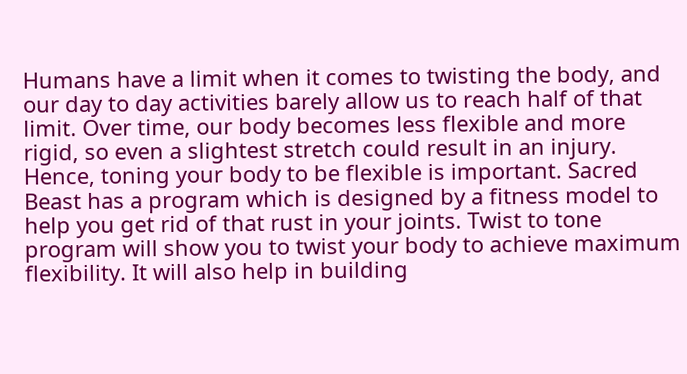Humans have a limit when it comes to twisting the body, and our day to day activities barely allow us to reach half of that limit. Over time, our body becomes less flexible and more rigid, so even a slightest stretch could result in an injury. Hence, toning your body to be flexible is important. Sacred Beast has a program which is designed by a fitness model to help you get rid of that rust in your joints. Twist to tone program will show you to twist your body to achieve maximum flexibility. It will also help in building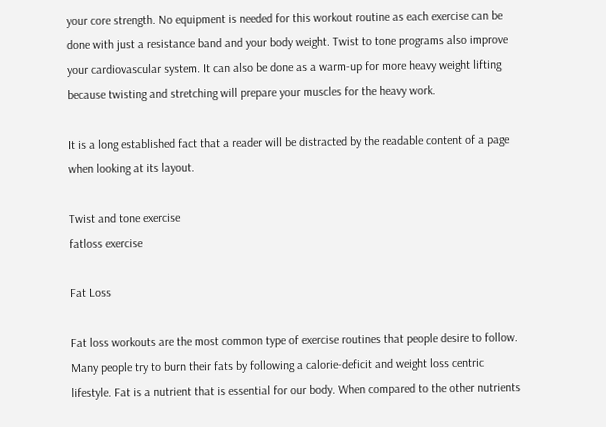your core strength. No equipment is needed for this workout routine as each exercise can be done with just a resistance band and your body weight. Twist to tone programs also improve your cardiovascular system. It can also be done as a warm-up for more heavy weight lifting because twisting and stretching will prepare your muscles for the heavy work.

It is a long established fact that a reader will be distracted by the readable content of a page when looking at its layout.

Twist and tone exercise
fatloss exercise

Fat Loss

Fat loss workouts are the most common type of exercise routines that people desire to follow. Many people try to burn their fats by following a calorie-deficit and weight loss centric lifestyle. Fat is a nutrient that is essential for our body. When compared to the other nutrients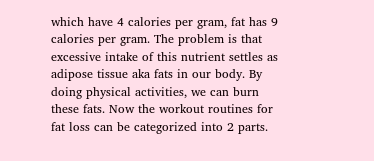which have 4 calories per gram, fat has 9 calories per gram. The problem is that excessive intake of this nutrient settles as adipose tissue aka fats in our body. By doing physical activities, we can burn these fats. Now the workout routines for fat loss can be categorized into 2 parts.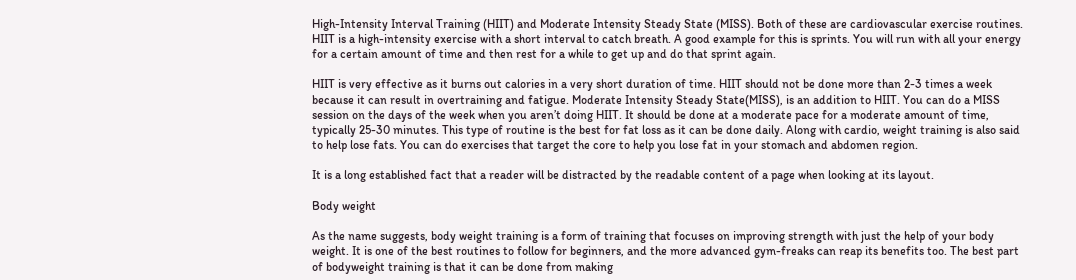High-Intensity Interval Training (HIIT) and Moderate Intensity Steady State (MISS). Both of these are cardiovascular exercise routines. HIIT is a high-intensity exercise with a short interval to catch breath. A good example for this is sprints. You will run with all your energy for a certain amount of time and then rest for a while to get up and do that sprint again.

HIIT is very effective as it burns out calories in a very short duration of time. HIIT should not be done more than 2-3 times a week because it can result in overtraining and fatigue. Moderate Intensity Steady State(MISS), is an addition to HIIT. You can do a MISS session on the days of the week when you aren’t doing HIIT. It should be done at a moderate pace for a moderate amount of time, typically 25-30 minutes. This type of routine is the best for fat loss as it can be done daily. Along with cardio, weight training is also said to help lose fats. You can do exercises that target the core to help you lose fat in your stomach and abdomen region.

It is a long established fact that a reader will be distracted by the readable content of a page when looking at its layout.

Body weight

As the name suggests, body weight training is a form of training that focuses on improving strength with just the help of your body weight. It is one of the best routines to follow for beginners, and the more advanced gym-freaks can reap its benefits too. The best part of bodyweight training is that it can be done from making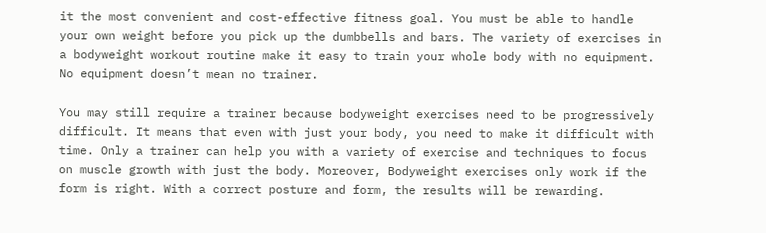it the most convenient and cost-effective fitness goal. You must be able to handle your own weight before you pick up the dumbbells and bars. The variety of exercises in a bodyweight workout routine make it easy to train your whole body with no equipment. No equipment doesn’t mean no trainer.

You may still require a trainer because bodyweight exercises need to be progressively difficult. It means that even with just your body, you need to make it difficult with time. Only a trainer can help you with a variety of exercise and techniques to focus on muscle growth with just the body. Moreover, Bodyweight exercises only work if the form is right. With a correct posture and form, the results will be rewarding.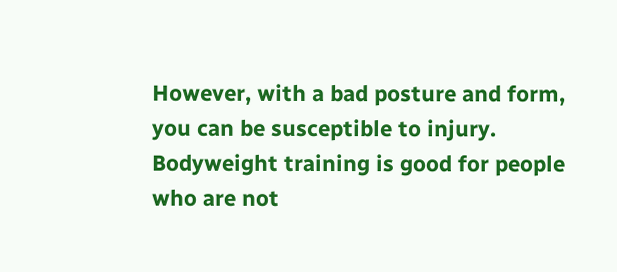However, with a bad posture and form, you can be susceptible to injury. Bodyweight training is good for people who are not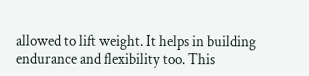allowed to lift weight. It helps in building endurance and flexibility too. This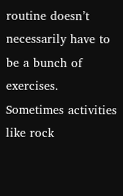routine doesn’t necessarily have to be a bunch of exercises. Sometimes activities like rock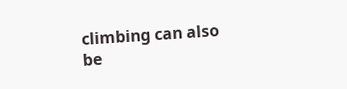climbing can also be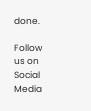done.

Follow us on Social Media